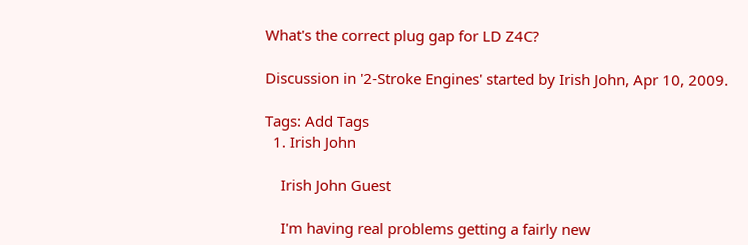What's the correct plug gap for LD Z4C?

Discussion in '2-Stroke Engines' started by Irish John, Apr 10, 2009.

Tags: Add Tags
  1. Irish John

    Irish John Guest

    I'm having real problems getting a fairly new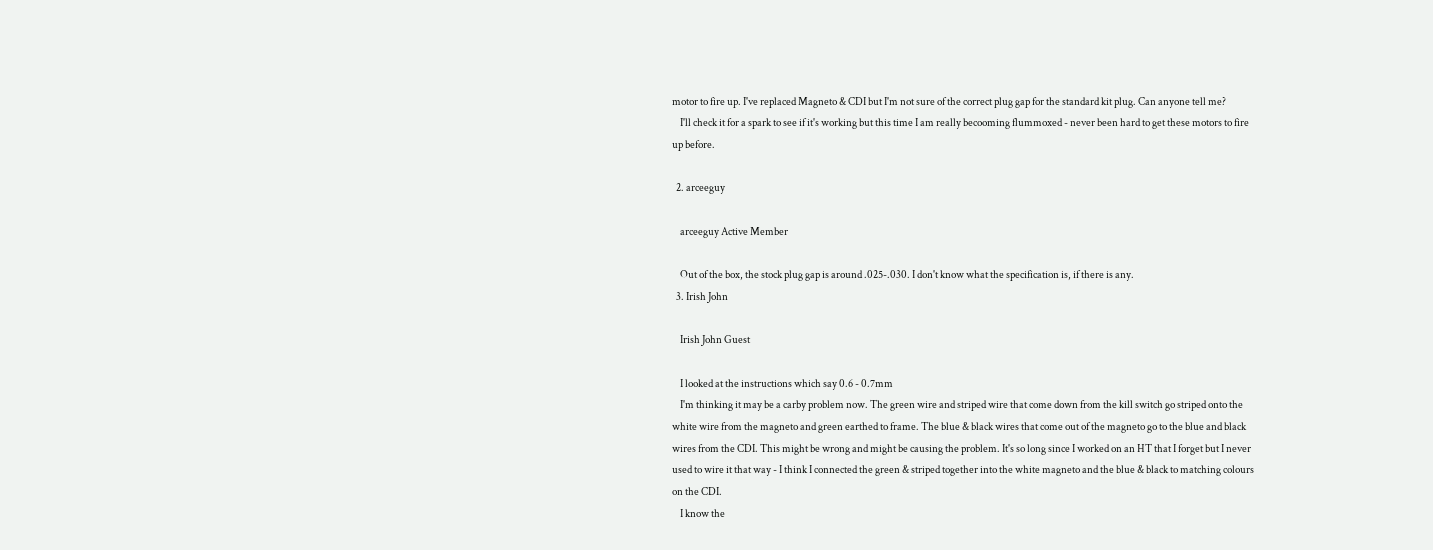motor to fire up. I've replaced Magneto & CDI but I'm not sure of the correct plug gap for the standard kit plug. Can anyone tell me?
    I'll check it for a spark to see if it's working but this time I am really becooming flummoxed - never been hard to get these motors to fire up before.

  2. arceeguy

    arceeguy Active Member

    Out of the box, the stock plug gap is around .025-.030. I don't know what the specification is, if there is any.
  3. Irish John

    Irish John Guest

    I looked at the instructions which say 0.6 - 0.7mm
    I'm thinking it may be a carby problem now. The green wire and striped wire that come down from the kill switch go striped onto the white wire from the magneto and green earthed to frame. The blue & black wires that come out of the magneto go to the blue and black wires from the CDI. This might be wrong and might be causing the problem. It's so long since I worked on an HT that I forget but I never used to wire it that way - I think I connected the green & striped together into the white magneto and the blue & black to matching colours on the CDI.
    I know the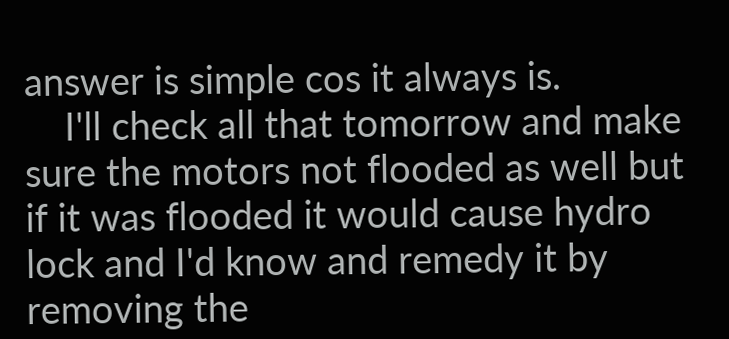answer is simple cos it always is.
    I'll check all that tomorrow and make sure the motors not flooded as well but if it was flooded it would cause hydro lock and I'd know and remedy it by removing the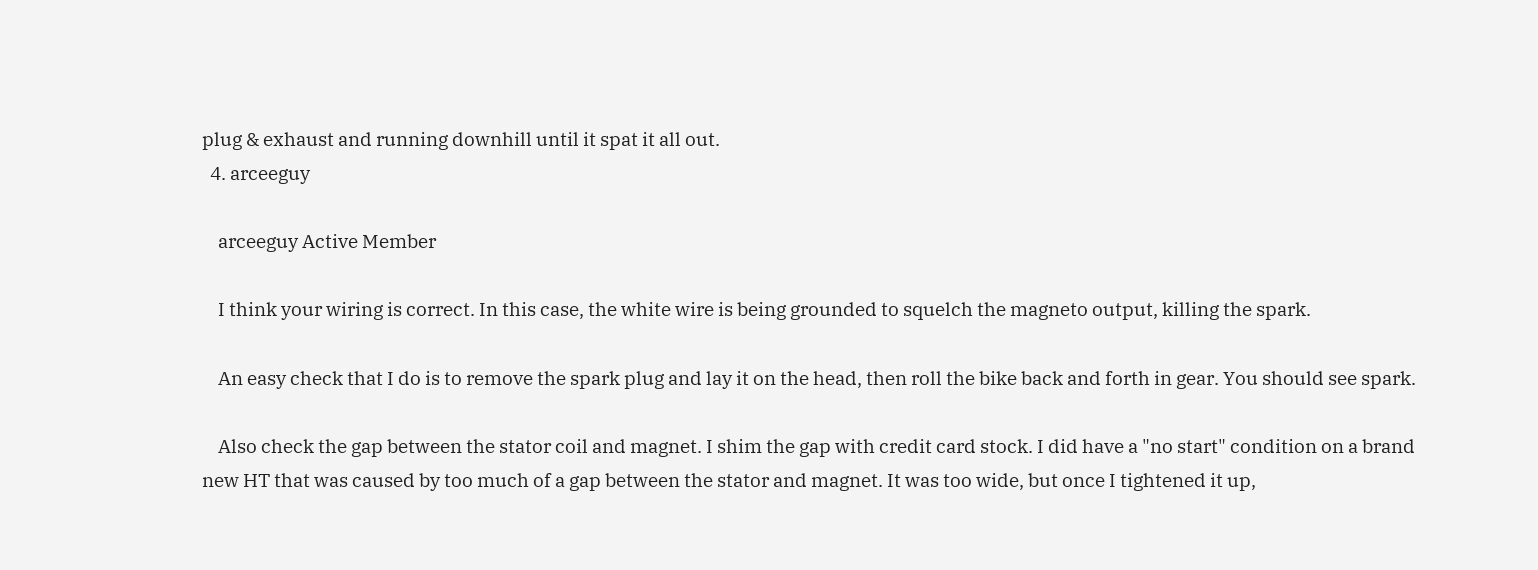plug & exhaust and running downhill until it spat it all out.
  4. arceeguy

    arceeguy Active Member

    I think your wiring is correct. In this case, the white wire is being grounded to squelch the magneto output, killing the spark.

    An easy check that I do is to remove the spark plug and lay it on the head, then roll the bike back and forth in gear. You should see spark.

    Also check the gap between the stator coil and magnet. I shim the gap with credit card stock. I did have a "no start" condition on a brand new HT that was caused by too much of a gap between the stator and magnet. It was too wide, but once I tightened it up,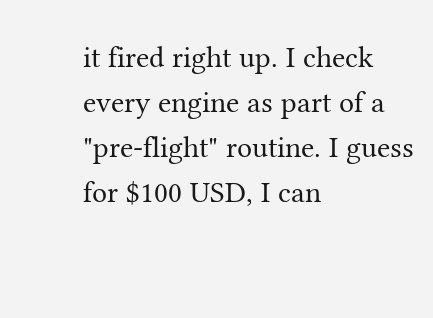it fired right up. I check every engine as part of a "pre-flight" routine. I guess for $100 USD, I can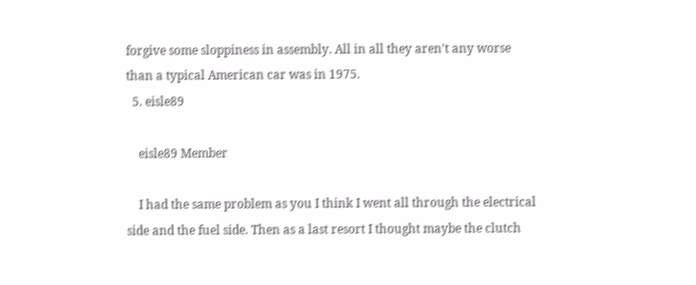forgive some sloppiness in assembly. All in all they aren't any worse than a typical American car was in 1975.
  5. eisle89

    eisle89 Member

    I had the same problem as you I think I went all through the electrical side and the fuel side. Then as a last resort I thought maybe the clutch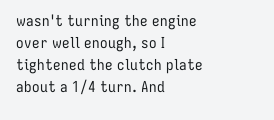wasn't turning the engine over well enough, so I tightened the clutch plate about a 1/4 turn. And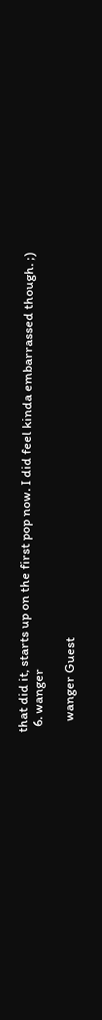that did it, starts up on the first pop now. I did feel kinda embarrassed though. ;)
  6. wanger

    wanger Guest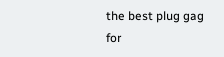the best plug gag for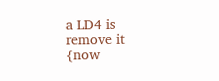a LD4 is remove it {now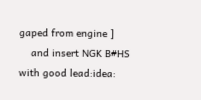gaped from engine ]
    and insert NGK B#HS with good lead:idea: